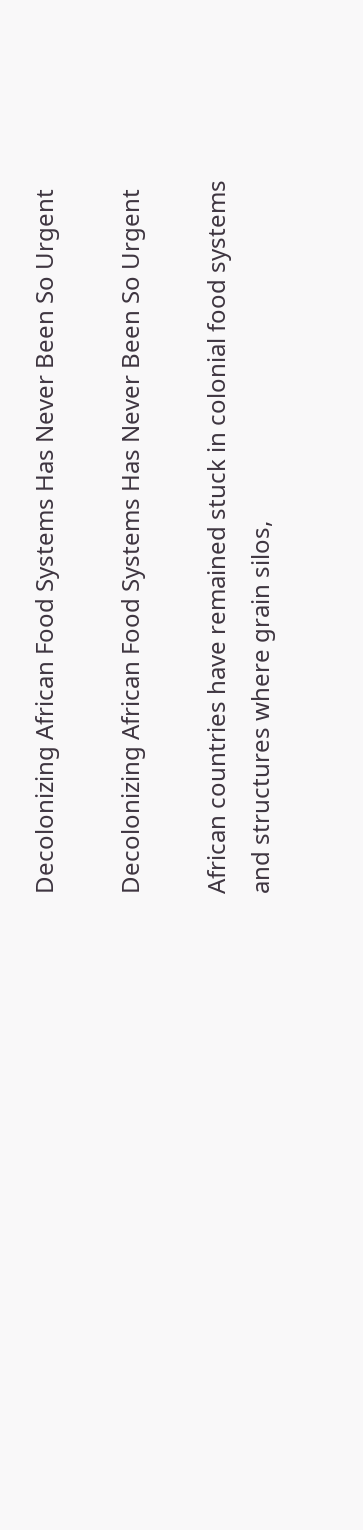Decolonizing African Food Systems Has Never Been So Urgent

Decolonizing African Food Systems Has Never Been So Urgent

African countries have remained stuck in colonial food systems and structures where grain silos,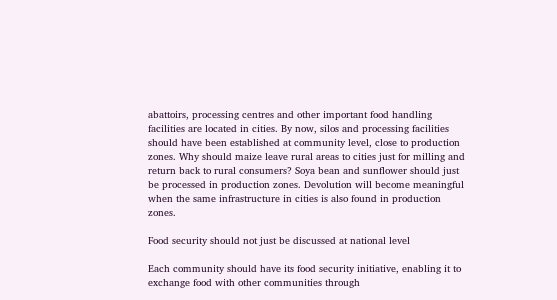abattoirs, processing centres and other important food handling facilities are located in cities. By now, silos and processing facilities should have been established at community level, close to production zones. Why should maize leave rural areas to cities just for milling and return back to rural consumers? Soya bean and sunflower should just be processed in production zones. Devolution will become meaningful when the same infrastructure in cities is also found in production zones.

Food security should not just be discussed at national level

Each community should have its food security initiative, enabling it to exchange food with other communities through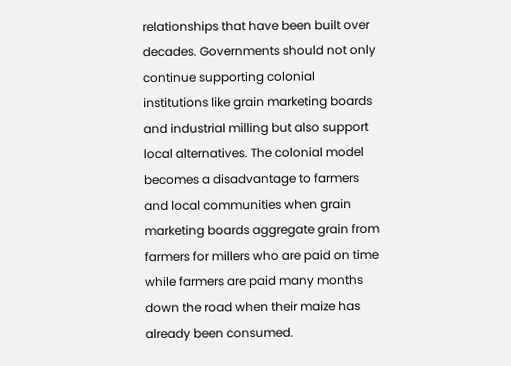relationships that have been built over decades. Governments should not only continue supporting colonial institutions like grain marketing boards and industrial milling but also support local alternatives. The colonial model becomes a disadvantage to farmers and local communities when grain marketing boards aggregate grain from farmers for millers who are paid on time while farmers are paid many months down the road when their maize has already been consumed.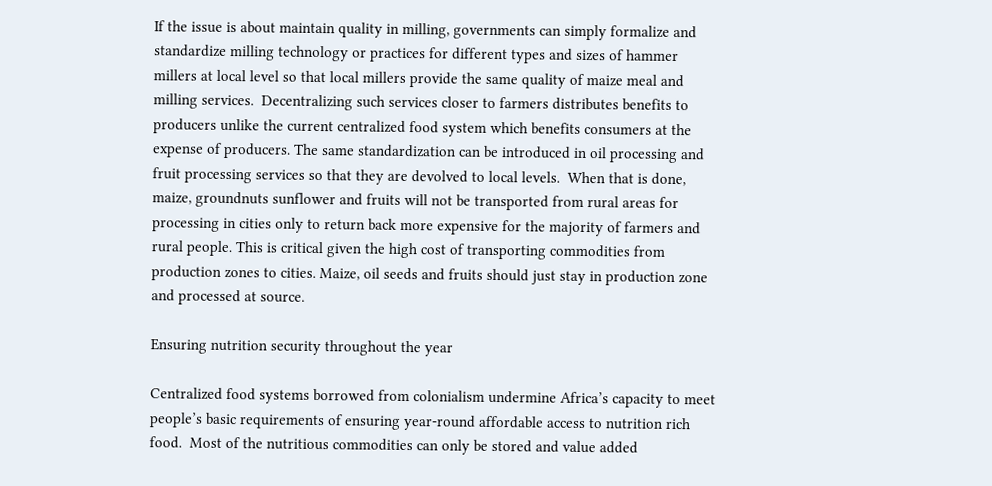If the issue is about maintain quality in milling, governments can simply formalize and standardize milling technology or practices for different types and sizes of hammer millers at local level so that local millers provide the same quality of maize meal and milling services.  Decentralizing such services closer to farmers distributes benefits to producers unlike the current centralized food system which benefits consumers at the expense of producers. The same standardization can be introduced in oil processing and fruit processing services so that they are devolved to local levels.  When that is done, maize, groundnuts sunflower and fruits will not be transported from rural areas for processing in cities only to return back more expensive for the majority of farmers and rural people. This is critical given the high cost of transporting commodities from production zones to cities. Maize, oil seeds and fruits should just stay in production zone and processed at source.

Ensuring nutrition security throughout the year

Centralized food systems borrowed from colonialism undermine Africa’s capacity to meet people’s basic requirements of ensuring year-round affordable access to nutrition rich food.  Most of the nutritious commodities can only be stored and value added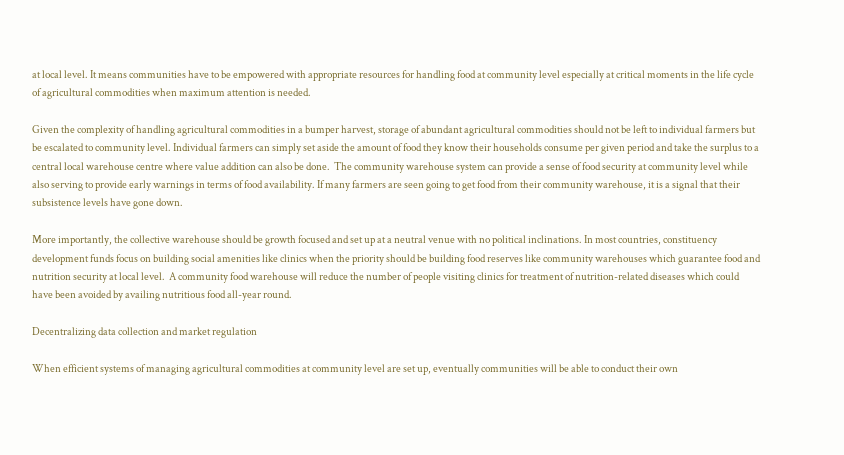at local level. It means communities have to be empowered with appropriate resources for handling food at community level especially at critical moments in the life cycle of agricultural commodities when maximum attention is needed.

Given the complexity of handling agricultural commodities in a bumper harvest, storage of abundant agricultural commodities should not be left to individual farmers but be escalated to community level. Individual farmers can simply set aside the amount of food they know their households consume per given period and take the surplus to a central local warehouse centre where value addition can also be done.  The community warehouse system can provide a sense of food security at community level while also serving to provide early warnings in terms of food availability. If many farmers are seen going to get food from their community warehouse, it is a signal that their subsistence levels have gone down.

More importantly, the collective warehouse should be growth focused and set up at a neutral venue with no political inclinations. In most countries, constituency development funds focus on building social amenities like clinics when the priority should be building food reserves like community warehouses which guarantee food and nutrition security at local level.  A community food warehouse will reduce the number of people visiting clinics for treatment of nutrition-related diseases which could have been avoided by availing nutritious food all-year round.

Decentralizing data collection and market regulation

When efficient systems of managing agricultural commodities at community level are set up, eventually communities will be able to conduct their own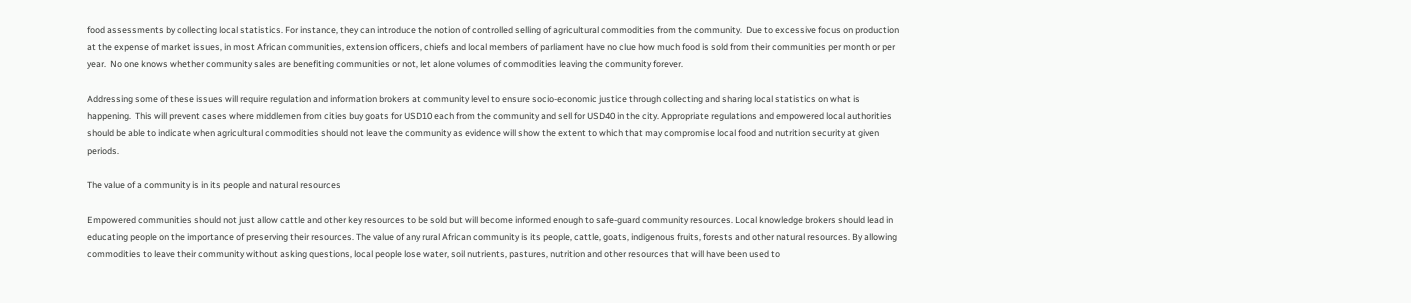food assessments by collecting local statistics. For instance, they can introduce the notion of controlled selling of agricultural commodities from the community.  Due to excessive focus on production at the expense of market issues, in most African communities, extension officers, chiefs and local members of parliament have no clue how much food is sold from their communities per month or per year.  No one knows whether community sales are benefiting communities or not, let alone volumes of commodities leaving the community forever.

Addressing some of these issues will require regulation and information brokers at community level to ensure socio-economic justice through collecting and sharing local statistics on what is happening.  This will prevent cases where middlemen from cities buy goats for USD10 each from the community and sell for USD40 in the city. Appropriate regulations and empowered local authorities should be able to indicate when agricultural commodities should not leave the community as evidence will show the extent to which that may compromise local food and nutrition security at given periods.

The value of a community is in its people and natural resources

Empowered communities should not just allow cattle and other key resources to be sold but will become informed enough to safe-guard community resources. Local knowledge brokers should lead in educating people on the importance of preserving their resources. The value of any rural African community is its people, cattle, goats, indigenous fruits, forests and other natural resources. By allowing commodities to leave their community without asking questions, local people lose water, soil nutrients, pastures, nutrition and other resources that will have been used to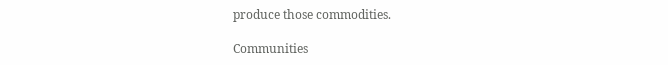produce those commodities.

Communities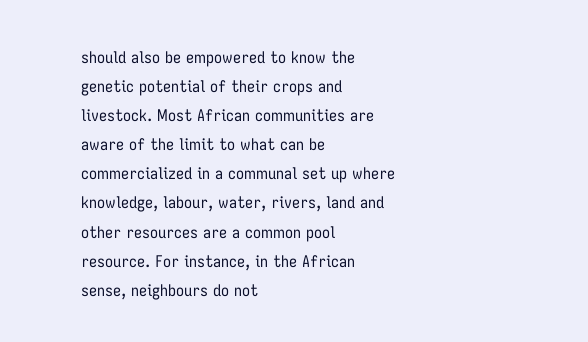should also be empowered to know the genetic potential of their crops and livestock. Most African communities are aware of the limit to what can be commercialized in a communal set up where knowledge, labour, water, rivers, land and other resources are a common pool resource. For instance, in the African sense, neighbours do not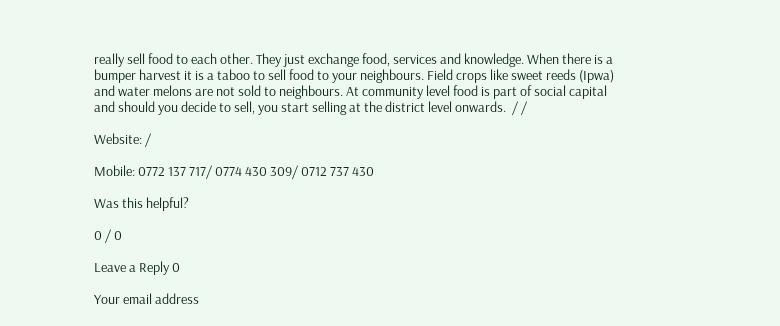really sell food to each other. They just exchange food, services and knowledge. When there is a bumper harvest it is a taboo to sell food to your neighbours. Field crops like sweet reeds (Ipwa) and water melons are not sold to neighbours. At community level food is part of social capital and should you decide to sell, you start selling at the district level onwards.  / /

Website: /

Mobile: 0772 137 717/ 0774 430 309/ 0712 737 430

Was this helpful?

0 / 0

Leave a Reply 0

Your email address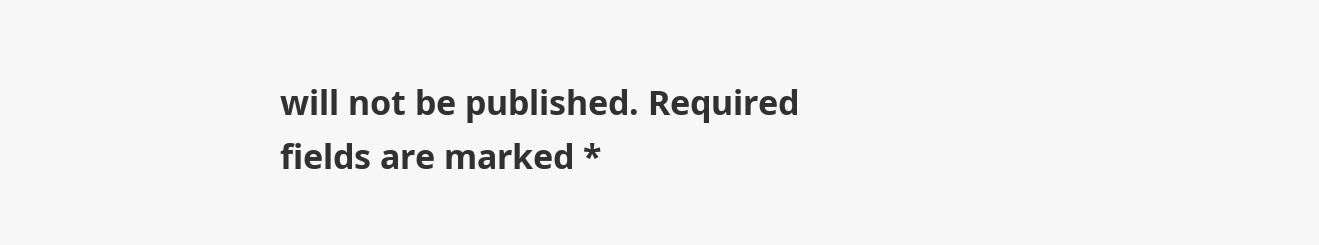will not be published. Required fields are marked *